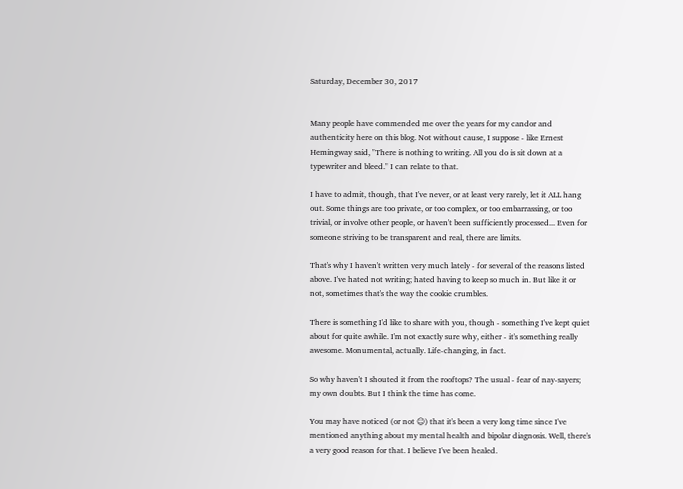Saturday, December 30, 2017


Many people have commended me over the years for my candor and authenticity here on this blog. Not without cause, I suppose - like Ernest Hemingway said, "There is nothing to writing. All you do is sit down at a typewriter and bleed." I can relate to that.

I have to admit, though, that I've never, or at least very rarely, let it ALL hang out. Some things are too private, or too complex, or too embarrassing, or too trivial, or involve other people, or haven't been sufficiently processed... Even for someone striving to be transparent and real, there are limits.

That's why I haven't written very much lately - for several of the reasons listed above. I've hated not writing; hated having to keep so much in. But like it or not, sometimes that's the way the cookie crumbles.

There is something I'd like to share with you, though - something I've kept quiet about for quite awhile. I'm not exactly sure why, either - it's something really awesome. Monumental, actually. Life-changing, in fact.

So why haven't I shouted it from the rooftops? The usual - fear of nay-sayers; my own doubts. But I think the time has come.

You may have noticed (or not ☺) that it's been a very long time since I've mentioned anything about my mental health and bipolar diagnosis. Well, there's a very good reason for that. I believe I've been healed.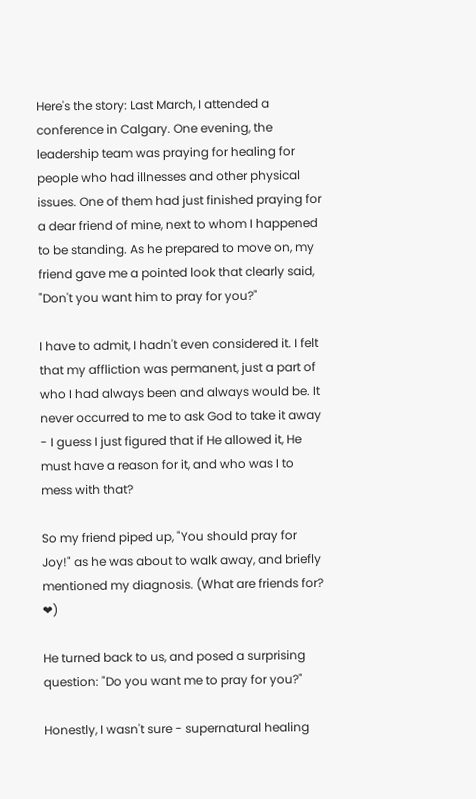Here's the story: Last March, I attended a conference in Calgary. One evening, the leadership team was praying for healing for people who had illnesses and other physical issues. One of them had just finished praying for a dear friend of mine, next to whom I happened to be standing. As he prepared to move on, my friend gave me a pointed look that clearly said, "Don't you want him to pray for you?"

I have to admit, I hadn't even considered it. I felt that my affliction was permanent, just a part of who I had always been and always would be. It never occurred to me to ask God to take it away - I guess I just figured that if He allowed it, He must have a reason for it, and who was I to mess with that?

So my friend piped up, "You should pray for Joy!" as he was about to walk away, and briefly mentioned my diagnosis. (What are friends for? ❤)

He turned back to us, and posed a surprising question: "Do you want me to pray for you?"

Honestly, I wasn't sure - supernatural healing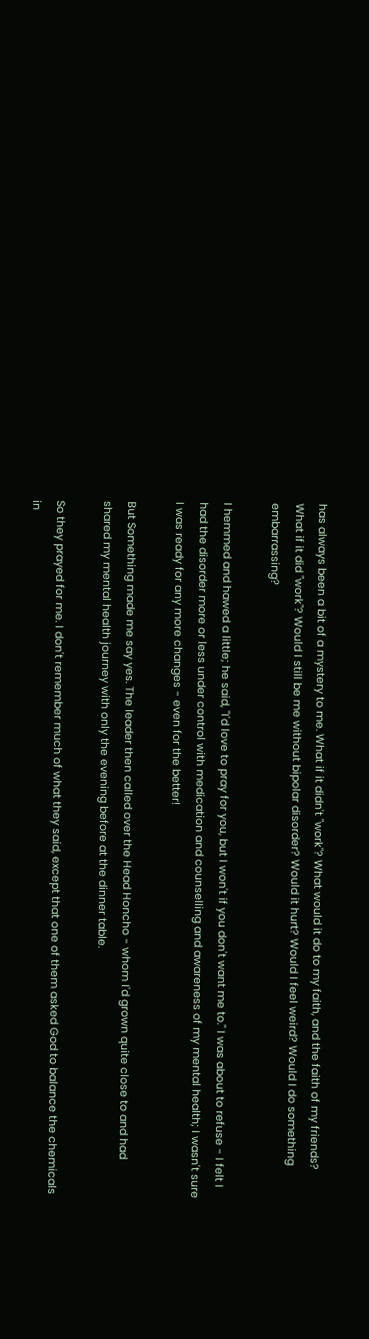has always been a bit of a mystery to me. What if it didn't "work"? What would it do to my faith, and the faith of my friends? What if it did "work"? Would I still be me without bipolar disorder? Would it hurt? Would I feel weird? Would I do something embarrassing?

I hemmed and hawed a little; he said, "I'd love to pray for you, but I won't if you don't want me to." I was about to refuse - I felt I had the disorder more or less under control with medication and counselling and awareness of my mental health; I wasn't sure I was ready for any more changes - even for the better!

But Something made me say yes. The leader then called over the Head Honcho - whom I'd grown quite close to and had shared my mental health journey with only the evening before at the dinner table.

So they prayed for me. I don't remember much of what they said, except that one of them asked God to balance the chemicals in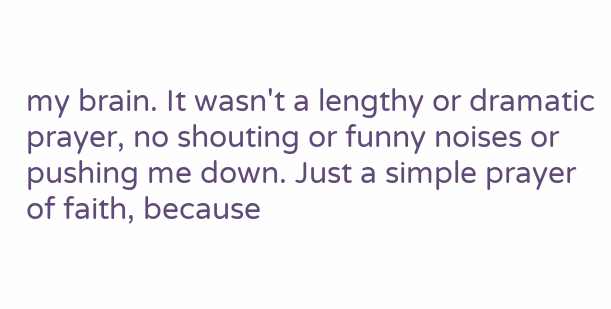my brain. It wasn't a lengthy or dramatic prayer, no shouting or funny noises or pushing me down. Just a simple prayer of faith, because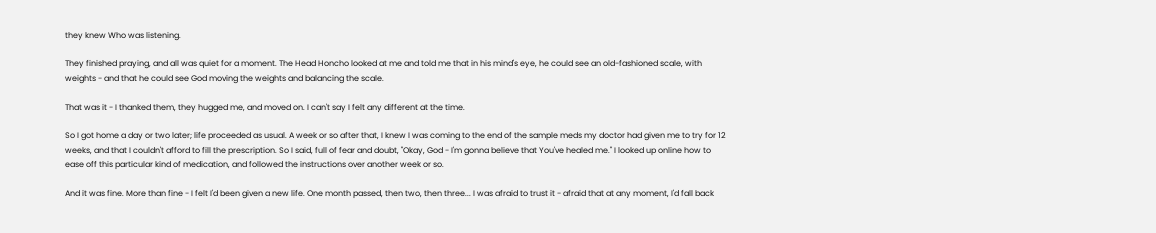they knew Who was listening.

They finished praying, and all was quiet for a moment. The Head Honcho looked at me and told me that in his mind's eye, he could see an old-fashioned scale, with weights - and that he could see God moving the weights and balancing the scale.

That was it - I thanked them, they hugged me, and moved on. I can't say I felt any different at the time.

So I got home a day or two later; life proceeded as usual. A week or so after that, I knew I was coming to the end of the sample meds my doctor had given me to try for 12 weeks, and that I couldn't afford to fill the prescription. So I said, full of fear and doubt, "Okay, God - I'm gonna believe that You've healed me." I looked up online how to ease off this particular kind of medication, and followed the instructions over another week or so.

And it was fine. More than fine - I felt I'd been given a new life. One month passed, then two, then three... I was afraid to trust it - afraid that at any moment, I'd fall back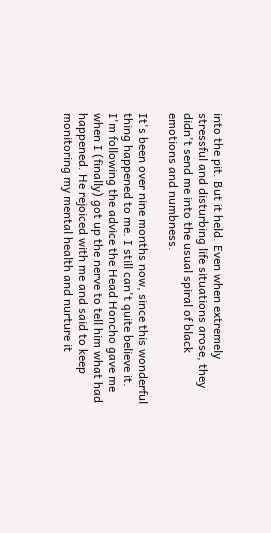into the pit. But it held. Even when extremely stressful and disturbing life situations arose, they didn't send me into the usual spiral of black emotions and numbness.

It's been over nine months now, since this wonderful thing happened to me. I still can't quite believe it. I'm following the advice the Head Honcho gave me when I (finally) got up the nerve to tell him what had happened. He rejoiced with me and said to keep monitoring my mental health and nurture it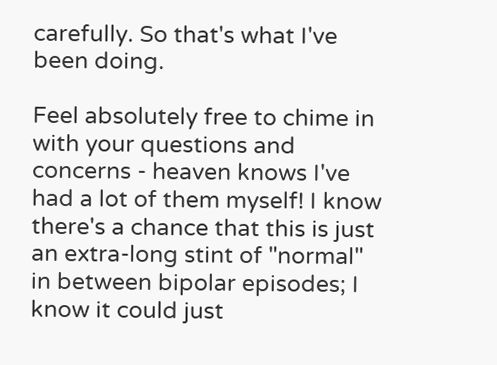carefully. So that's what I've been doing.

Feel absolutely free to chime in with your questions and concerns - heaven knows I've had a lot of them myself! I know there's a chance that this is just an extra-long stint of "normal" in between bipolar episodes; I know it could just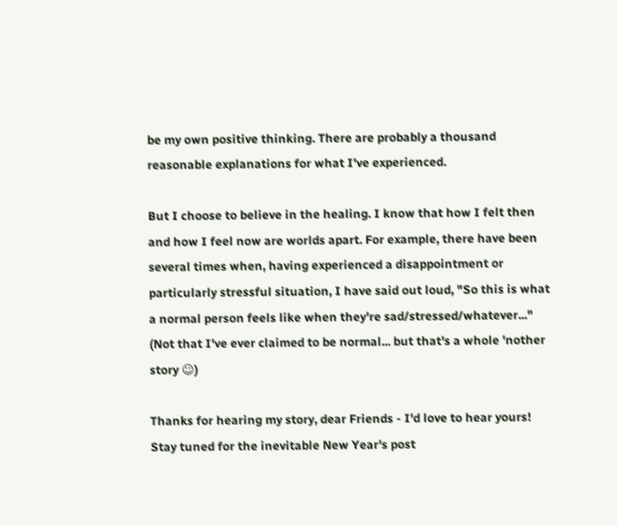be my own positive thinking. There are probably a thousand reasonable explanations for what I've experienced.

But I choose to believe in the healing. I know that how I felt then and how I feel now are worlds apart. For example, there have been several times when, having experienced a disappointment or particularly stressful situation, I have said out loud, "So this is what a normal person feels like when they're sad/stressed/whatever..." (Not that I've ever claimed to be normal... but that's a whole 'nother story ☺)

Thanks for hearing my story, dear Friends - I'd love to hear yours! Stay tuned for the inevitable New Year's post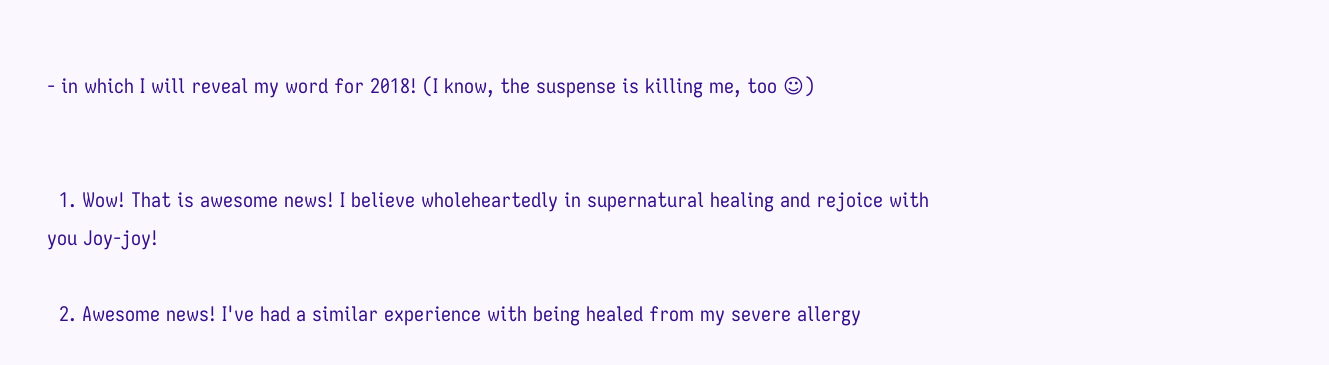- in which I will reveal my word for 2018! (I know, the suspense is killing me, too ☺)


  1. Wow! That is awesome news! I believe wholeheartedly in supernatural healing and rejoice with you Joy-joy!

  2. Awesome news! I've had a similar experience with being healed from my severe allergy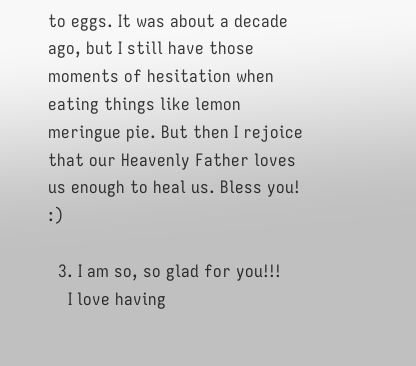to eggs. It was about a decade ago, but I still have those moments of hesitation when eating things like lemon meringue pie. But then I rejoice that our Heavenly Father loves us enough to heal us. Bless you! :)

  3. I am so, so glad for you!!!
    I love having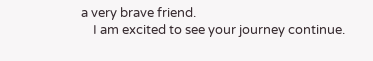a very brave friend.
    I am excited to see your journey continue.